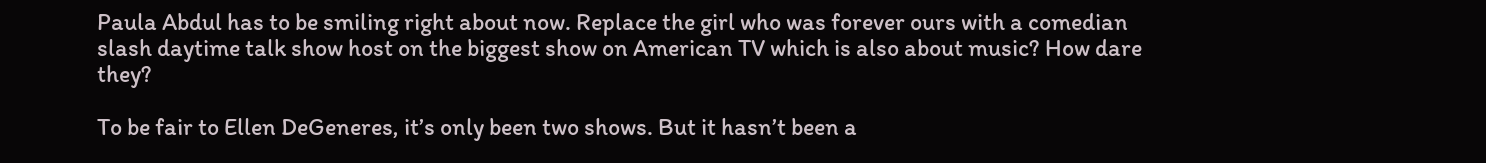Paula Abdul has to be smiling right about now. Replace the girl who was forever ours with a comedian slash daytime talk show host on the biggest show on American TV which is also about music? How dare they?

To be fair to Ellen DeGeneres, it’s only been two shows. But it hasn’t been a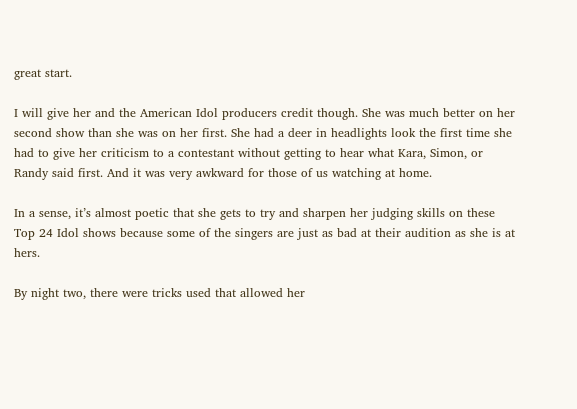great start.

I will give her and the American Idol producers credit though. She was much better on her second show than she was on her first. She had a deer in headlights look the first time she had to give her criticism to a contestant without getting to hear what Kara, Simon, or Randy said first. And it was very awkward for those of us watching at home.

In a sense, it’s almost poetic that she gets to try and sharpen her judging skills on these Top 24 Idol shows because some of the singers are just as bad at their audition as she is at hers.

By night two, there were tricks used that allowed her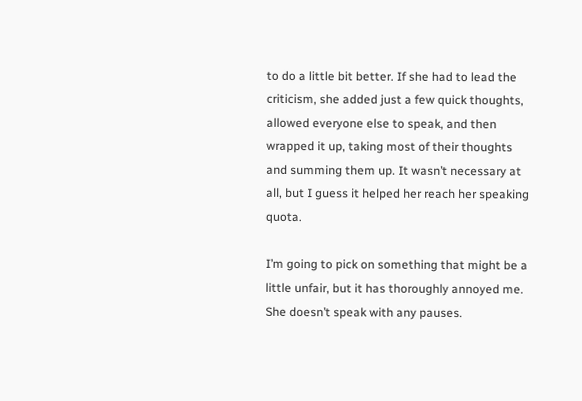to do a little bit better. If she had to lead the criticism, she added just a few quick thoughts, allowed everyone else to speak, and then wrapped it up, taking most of their thoughts and summing them up. It wasn’t necessary at all, but I guess it helped her reach her speaking quota.

I’m going to pick on something that might be a little unfair, but it has thoroughly annoyed me. She doesn’t speak with any pauses.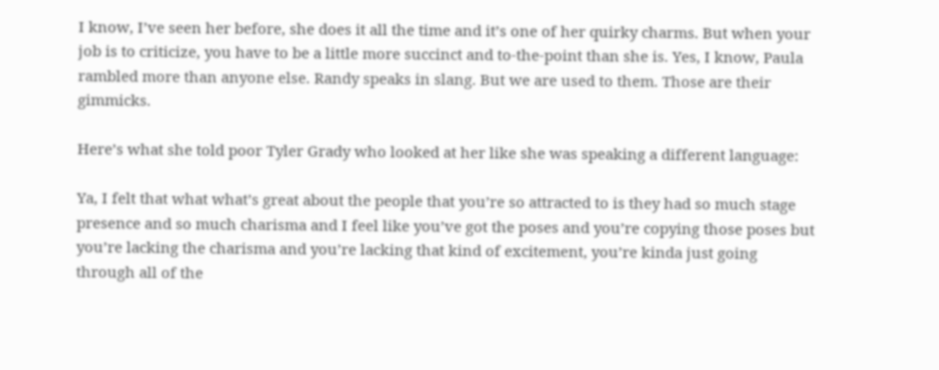I know, I’ve seen her before, she does it all the time and it’s one of her quirky charms. But when your job is to criticize, you have to be a little more succinct and to-the-point than she is. Yes, I know, Paula rambled more than anyone else. Randy speaks in slang. But we are used to them. Those are their gimmicks.

Here’s what she told poor Tyler Grady who looked at her like she was speaking a different language:

Ya, I felt that what what’s great about the people that you’re so attracted to is they had so much stage presence and so much charisma and I feel like you’ve got the poses and you’re copying those poses but you’re lacking the charisma and you’re lacking that kind of excitement, you’re kinda just going through all of the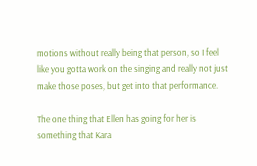motions without really being that person, so I feel like you gotta work on the singing and really not just make those poses, but get into that performance.

The one thing that Ellen has going for her is something that Kara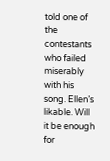told one of the contestants who failed miserably with his song. Ellen’s likable. Will it be enough for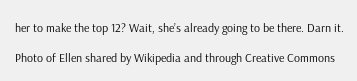her to make the top 12? Wait, she’s already going to be there. Darn it.

Photo of Ellen shared by Wikipedia and through Creative Commons